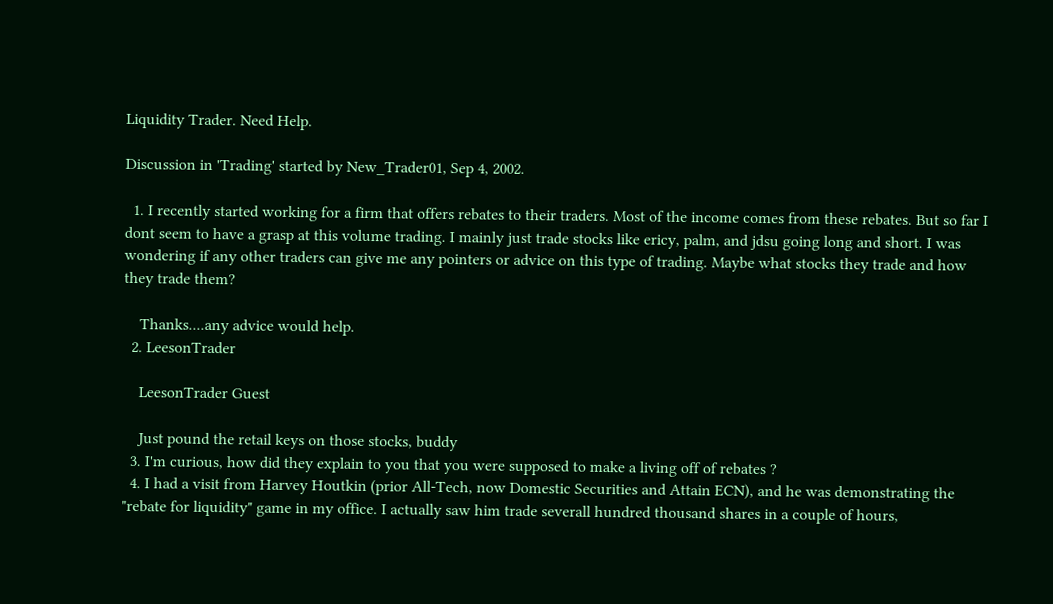Liquidity Trader. Need Help.

Discussion in 'Trading' started by New_Trader01, Sep 4, 2002.

  1. I recently started working for a firm that offers rebates to their traders. Most of the income comes from these rebates. But so far I dont seem to have a grasp at this volume trading. I mainly just trade stocks like ericy, palm, and jdsu going long and short. I was wondering if any other traders can give me any pointers or advice on this type of trading. Maybe what stocks they trade and how they trade them?

    Thanks....any advice would help.
  2. LeesonTrader

    LeesonTrader Guest

    Just pound the retail keys on those stocks, buddy
  3. I'm curious, how did they explain to you that you were supposed to make a living off of rebates ?
  4. I had a visit from Harvey Houtkin (prior All-Tech, now Domestic Securities and Attain ECN), and he was demonstrating the "rebate for liquidity" game in my office. I actually saw him trade severall hundred thousand shares in a couple of hours,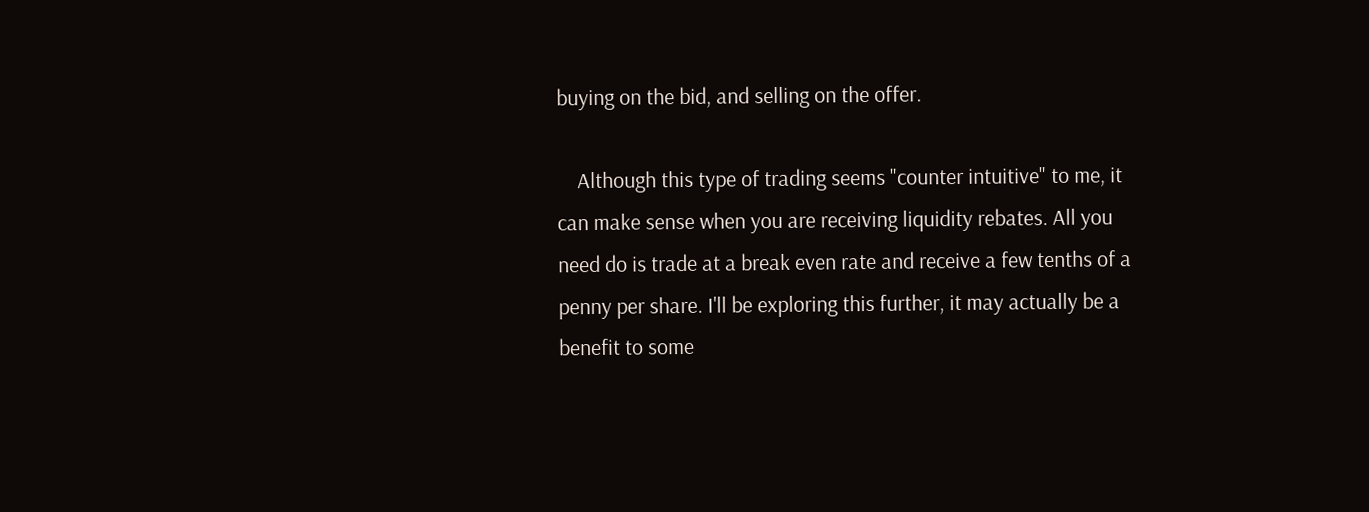buying on the bid, and selling on the offer.

    Although this type of trading seems "counter intuitive" to me, it can make sense when you are receiving liquidity rebates. All you need do is trade at a break even rate and receive a few tenths of a penny per share. I'll be exploring this further, it may actually be a benefit to some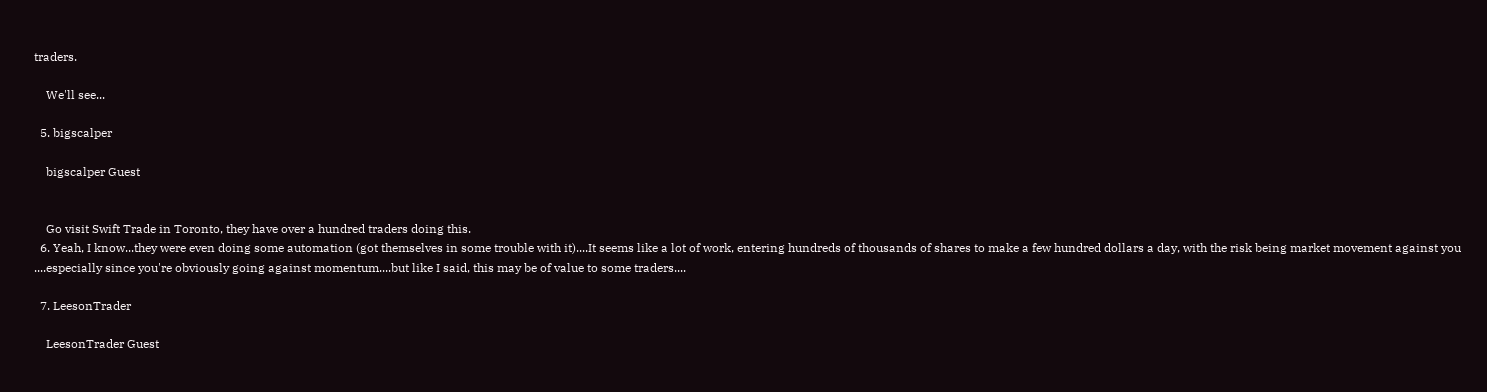traders.

    We'll see...

  5. bigscalper

    bigscalper Guest


    Go visit Swift Trade in Toronto, they have over a hundred traders doing this.
  6. Yeah, I know...they were even doing some automation (got themselves in some trouble with it)....It seems like a lot of work, entering hundreds of thousands of shares to make a few hundred dollars a day, with the risk being market movement against you ....especially since you're obviously going against momentum....but like I said, this may be of value to some traders....

  7. LeesonTrader

    LeesonTrader Guest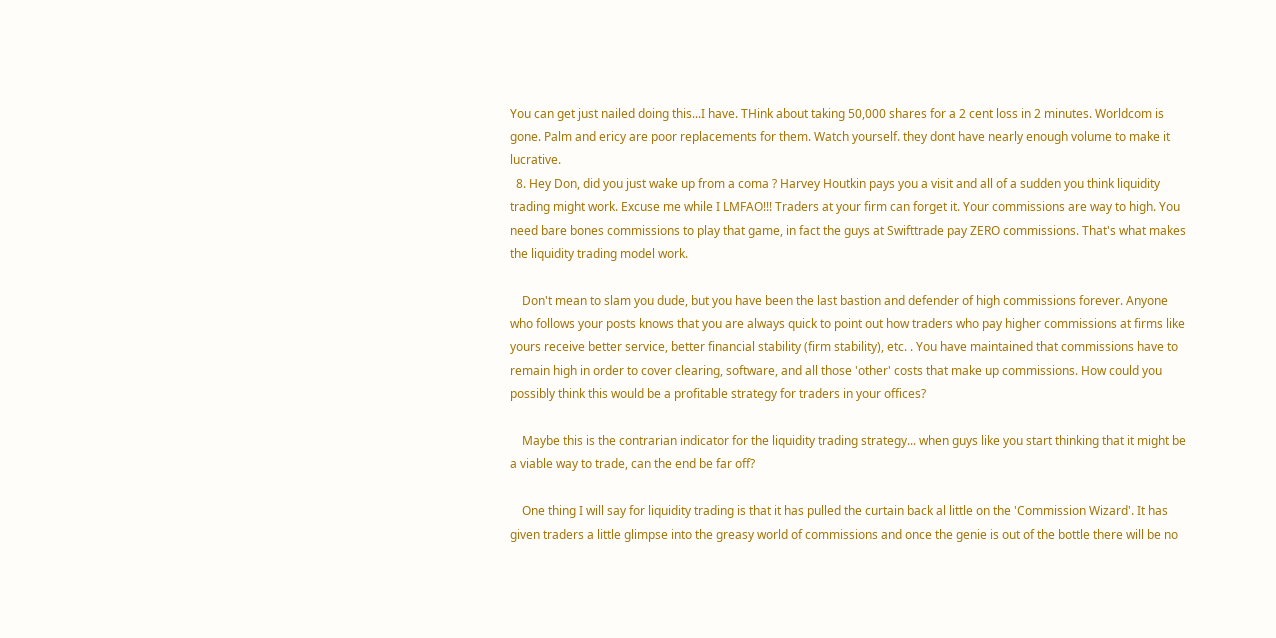You can get just nailed doing this...I have. THink about taking 50,000 shares for a 2 cent loss in 2 minutes. Worldcom is gone. Palm and ericy are poor replacements for them. Watch yourself. they dont have nearly enough volume to make it lucrative.
  8. Hey Don, did you just wake up from a coma ? Harvey Houtkin pays you a visit and all of a sudden you think liquidity trading might work. Excuse me while I LMFAO!!! Traders at your firm can forget it. Your commissions are way to high. You need bare bones commissions to play that game, in fact the guys at Swifttrade pay ZERO commissions. That's what makes the liquidity trading model work.

    Don't mean to slam you dude, but you have been the last bastion and defender of high commissions forever. Anyone who follows your posts knows that you are always quick to point out how traders who pay higher commissions at firms like yours receive better service, better financial stability (firm stability), etc. . You have maintained that commissions have to remain high in order to cover clearing, software, and all those 'other' costs that make up commissions. How could you possibly think this would be a profitable strategy for traders in your offices?

    Maybe this is the contrarian indicator for the liquidity trading strategy... when guys like you start thinking that it might be a viable way to trade, can the end be far off?

    One thing I will say for liquidity trading is that it has pulled the curtain back al little on the 'Commission Wizard'. It has given traders a little glimpse into the greasy world of commissions and once the genie is out of the bottle there will be no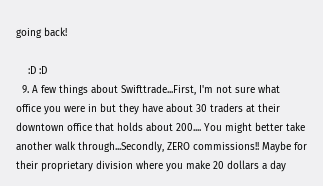going back!

    :D :D
  9. A few things about Swifttrade...First, I'm not sure what office you were in but they have about 30 traders at their downtown office that holds about 200.... You might better take another walk through...Secondly, ZERO commissions!! Maybe for their proprietary division where you make 20 dollars a day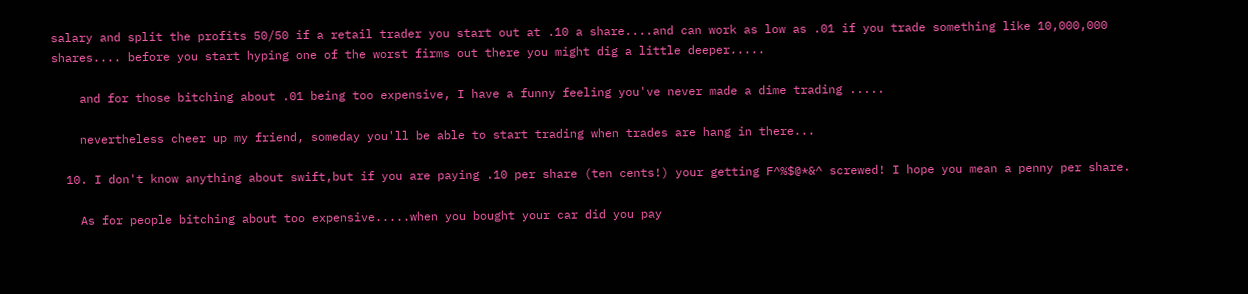salary and split the profits 50/50 if a retail trader you start out at .10 a share....and can work as low as .01 if you trade something like 10,000,000 shares.... before you start hyping one of the worst firms out there you might dig a little deeper.....

    and for those bitching about .01 being too expensive, I have a funny feeling you've never made a dime trading .....

    nevertheless cheer up my friend, someday you'll be able to start trading when trades are hang in there...

  10. I don't know anything about swift,but if you are paying .10 per share (ten cents!) your getting F^%$@*&^ screwed! I hope you mean a penny per share.

    As for people bitching about too expensive.....when you bought your car did you pay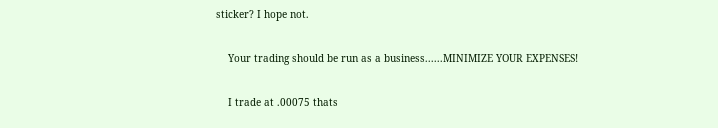sticker? I hope not.

    Your trading should be run as a business......MINIMIZE YOUR EXPENSES!

    I trade at .00075 thats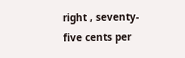right , seventy-five cents per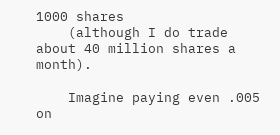1000 shares
    (although I do trade about 40 million shares a month).

    Imagine paying even .005 on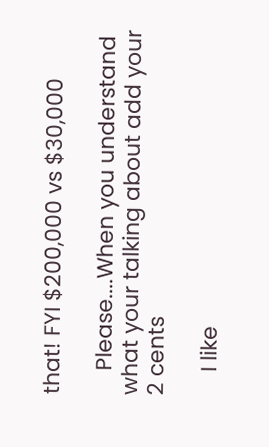that! FYI $200,000 vs $30,000

    Please....When you understand what your talking about add your 2 cents

    I like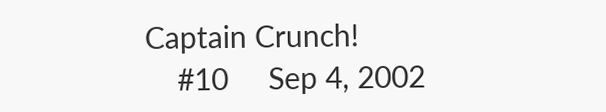Captain Crunch!
    #10     Sep 4, 2002